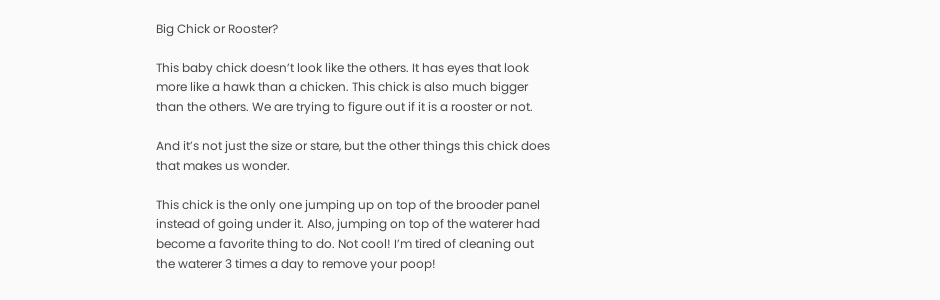Big Chick or Rooster?

This baby chick doesn’t look like the others. It has eyes that look more like a hawk than a chicken. This chick is also much bigger than the others. We are trying to figure out if it is a rooster or not.

And it’s not just the size or stare, but the other things this chick does that makes us wonder.

This chick is the only one jumping up on top of the brooder panel instead of going under it. Also, jumping on top of the waterer had become a favorite thing to do. Not cool! I’m tired of cleaning out the waterer 3 times a day to remove your poop!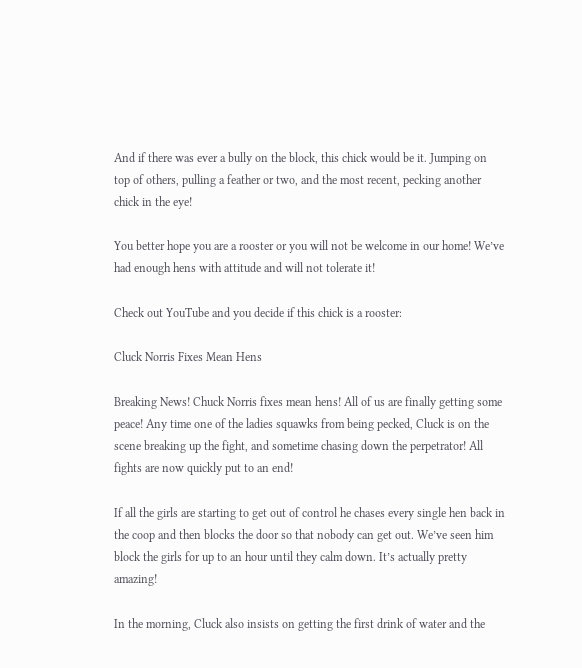And if there was ever a bully on the block, this chick would be it. Jumping on top of others, pulling a feather or two, and the most recent, pecking another chick in the eye!

You better hope you are a rooster or you will not be welcome in our home! We’ve had enough hens with attitude and will not tolerate it!

Check out YouTube and you decide if this chick is a rooster:

Cluck Norris Fixes Mean Hens

Breaking News! Chuck Norris fixes mean hens! All of us are finally getting some peace! Any time one of the ladies squawks from being pecked, Cluck is on the scene breaking up the fight, and sometime chasing down the perpetrator! All fights are now quickly put to an end!

If all the girls are starting to get out of control he chases every single hen back in the coop and then blocks the door so that nobody can get out. We’ve seen him block the girls for up to an hour until they calm down. It’s actually pretty amazing!

In the morning, Cluck also insists on getting the first drink of water and the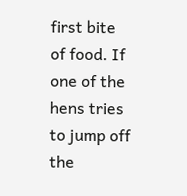first bite of food. If one of the hens tries to jump off the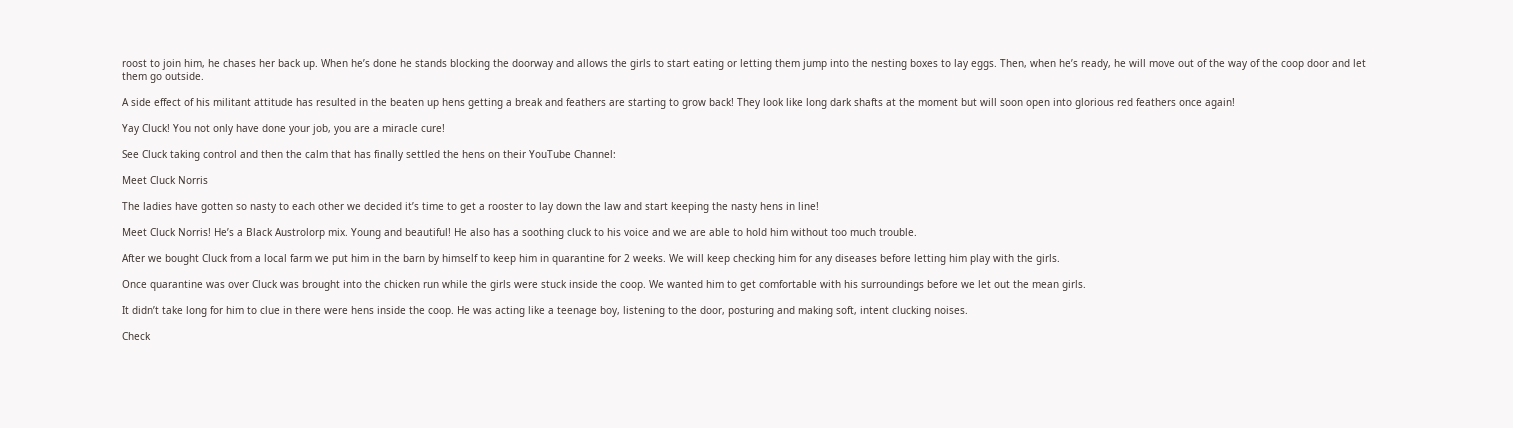roost to join him, he chases her back up. When he’s done he stands blocking the doorway and allows the girls to start eating or letting them jump into the nesting boxes to lay eggs. Then, when he’s ready, he will move out of the way of the coop door and let them go outside.

A side effect of his militant attitude has resulted in the beaten up hens getting a break and feathers are starting to grow back! They look like long dark shafts at the moment but will soon open into glorious red feathers once again!

Yay Cluck! You not only have done your job, you are a miracle cure!

See Cluck taking control and then the calm that has finally settled the hens on their YouTube Channel:

Meet Cluck Norris

The ladies have gotten so nasty to each other we decided it’s time to get a rooster to lay down the law and start keeping the nasty hens in line!

Meet Cluck Norris! He’s a Black Austrolorp mix. Young and beautiful! He also has a soothing cluck to his voice and we are able to hold him without too much trouble.

After we bought Cluck from a local farm we put him in the barn by himself to keep him in quarantine for 2 weeks. We will keep checking him for any diseases before letting him play with the girls.

Once quarantine was over Cluck was brought into the chicken run while the girls were stuck inside the coop. We wanted him to get comfortable with his surroundings before we let out the mean girls.

It didn’t take long for him to clue in there were hens inside the coop. He was acting like a teenage boy, listening to the door, posturing and making soft, intent clucking noises.

Check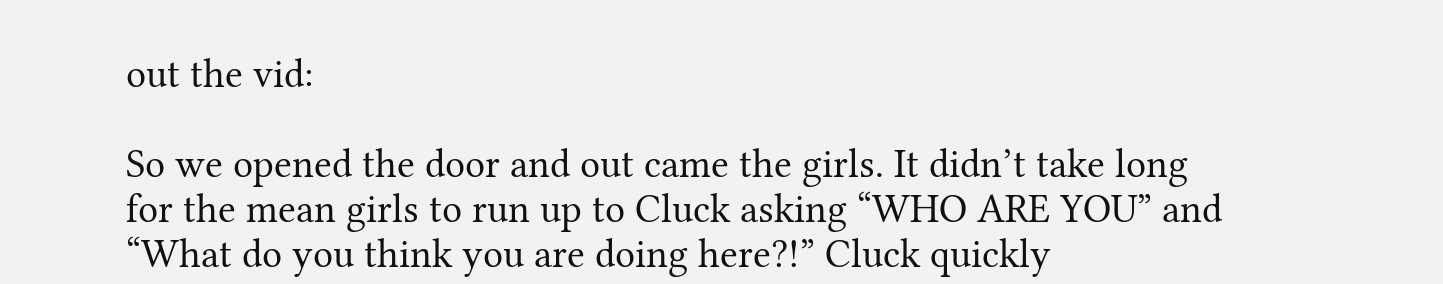out the vid:

So we opened the door and out came the girls. It didn’t take long for the mean girls to run up to Cluck asking “WHO ARE YOU” and “What do you think you are doing here?!” Cluck quickly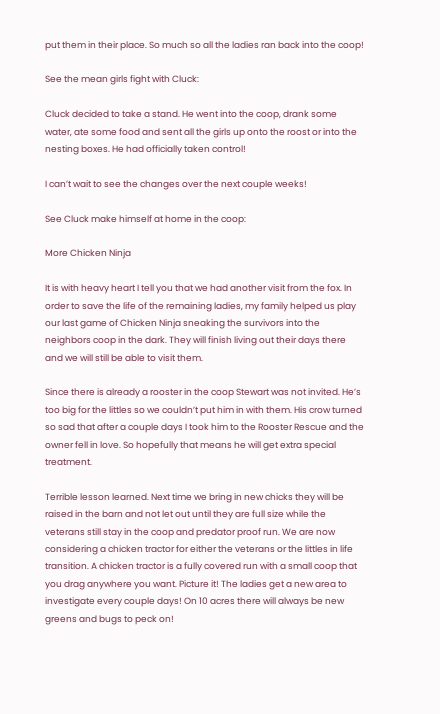put them in their place. So much so all the ladies ran back into the coop!

See the mean girls fight with Cluck:

Cluck decided to take a stand. He went into the coop, drank some water, ate some food and sent all the girls up onto the roost or into the nesting boxes. He had officially taken control!

I can’t wait to see the changes over the next couple weeks!

See Cluck make himself at home in the coop:

More Chicken Ninja

It is with heavy heart I tell you that we had another visit from the fox. In order to save the life of the remaining ladies, my family helped us play our last game of Chicken Ninja sneaking the survivors into the neighbors coop in the dark. They will finish living out their days there and we will still be able to visit them.

Since there is already a rooster in the coop Stewart was not invited. He’s too big for the littles so we couldn’t put him in with them. His crow turned so sad that after a couple days I took him to the Rooster Rescue and the owner fell in love. So hopefully that means he will get extra special treatment.

Terrible lesson learned. Next time we bring in new chicks they will be raised in the barn and not let out until they are full size while the veterans still stay in the coop and predator proof run. We are now considering a chicken tractor for either the veterans or the littles in life transition. A chicken tractor is a fully covered run with a small coop that you drag anywhere you want. Picture it! The ladies get a new area to investigate every couple days! On 10 acres there will always be new greens and bugs to peck on!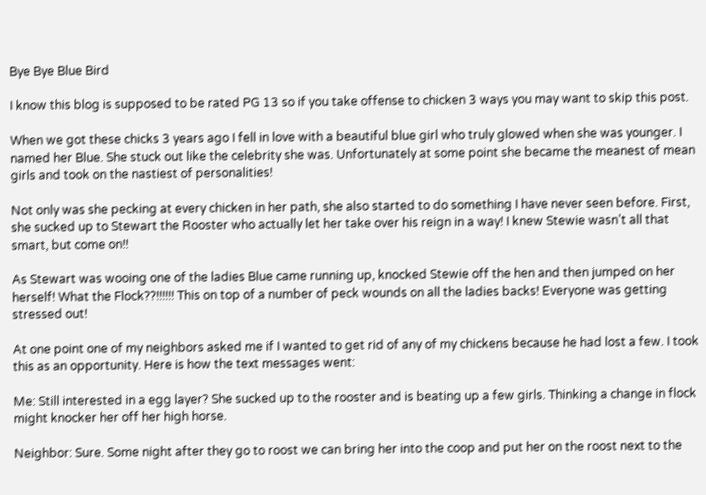Bye Bye Blue Bird

I know this blog is supposed to be rated PG 13 so if you take offense to chicken 3 ways you may want to skip this post.

When we got these chicks 3 years ago I fell in love with a beautiful blue girl who truly glowed when she was younger. I named her Blue. She stuck out like the celebrity she was. Unfortunately at some point she became the meanest of mean girls and took on the nastiest of personalities!

Not only was she pecking at every chicken in her path, she also started to do something I have never seen before. First, she sucked up to Stewart the Rooster who actually let her take over his reign in a way! I knew Stewie wasn’t all that smart, but come on!!

As Stewart was wooing one of the ladies Blue came running up, knocked Stewie off the hen and then jumped on her herself! What the Flock??!!!!!! This on top of a number of peck wounds on all the ladies backs! Everyone was getting stressed out!

At one point one of my neighbors asked me if I wanted to get rid of any of my chickens because he had lost a few. I took this as an opportunity. Here is how the text messages went:

Me: Still interested in a egg layer? She sucked up to the rooster and is beating up a few girls. Thinking a change in flock might knocker her off her high horse.

Neighbor: Sure. Some night after they go to roost we can bring her into the coop and put her on the roost next to the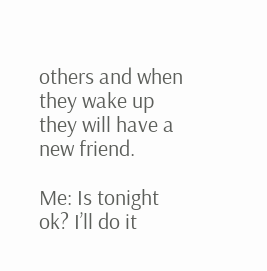others and when they wake up they will have a new friend.

Me: Is tonight ok? I’ll do it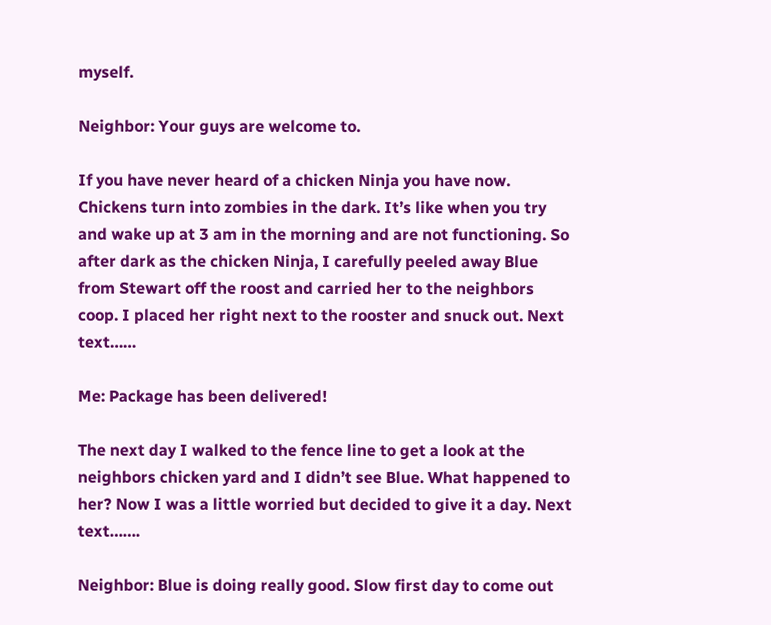myself.

Neighbor: Your guys are welcome to.

If you have never heard of a chicken Ninja you have now. Chickens turn into zombies in the dark. It’s like when you try and wake up at 3 am in the morning and are not functioning. So after dark as the chicken Ninja, I carefully peeled away Blue from Stewart off the roost and carried her to the neighbors coop. I placed her right next to the rooster and snuck out. Next text……

Me: Package has been delivered!

The next day I walked to the fence line to get a look at the neighbors chicken yard and I didn’t see Blue. What happened to her? Now I was a little worried but decided to give it a day. Next text…….

Neighbor: Blue is doing really good. Slow first day to come out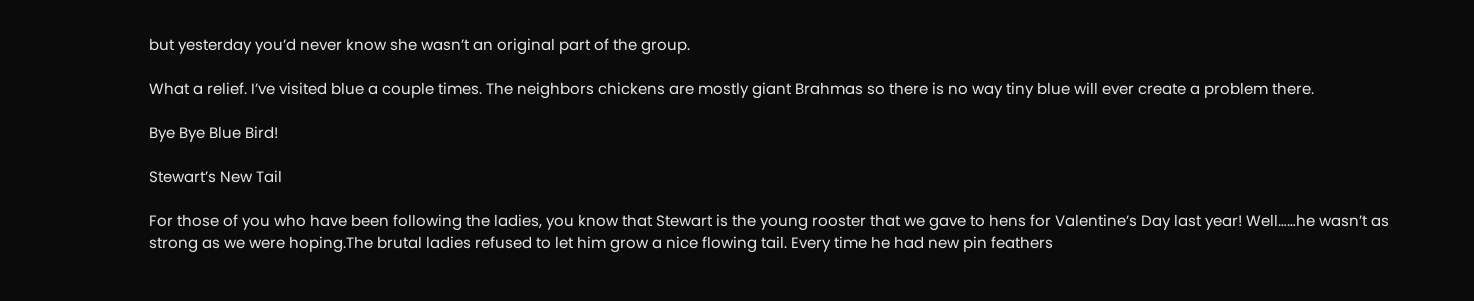but yesterday you’d never know she wasn’t an original part of the group.

What a relief. I’ve visited blue a couple times. The neighbors chickens are mostly giant Brahmas so there is no way tiny blue will ever create a problem there.

Bye Bye Blue Bird!

Stewart’s New Tail

For those of you who have been following the ladies, you know that Stewart is the young rooster that we gave to hens for Valentine’s Day last year! Well……he wasn’t as strong as we were hoping.The brutal ladies refused to let him grow a nice flowing tail. Every time he had new pin feathers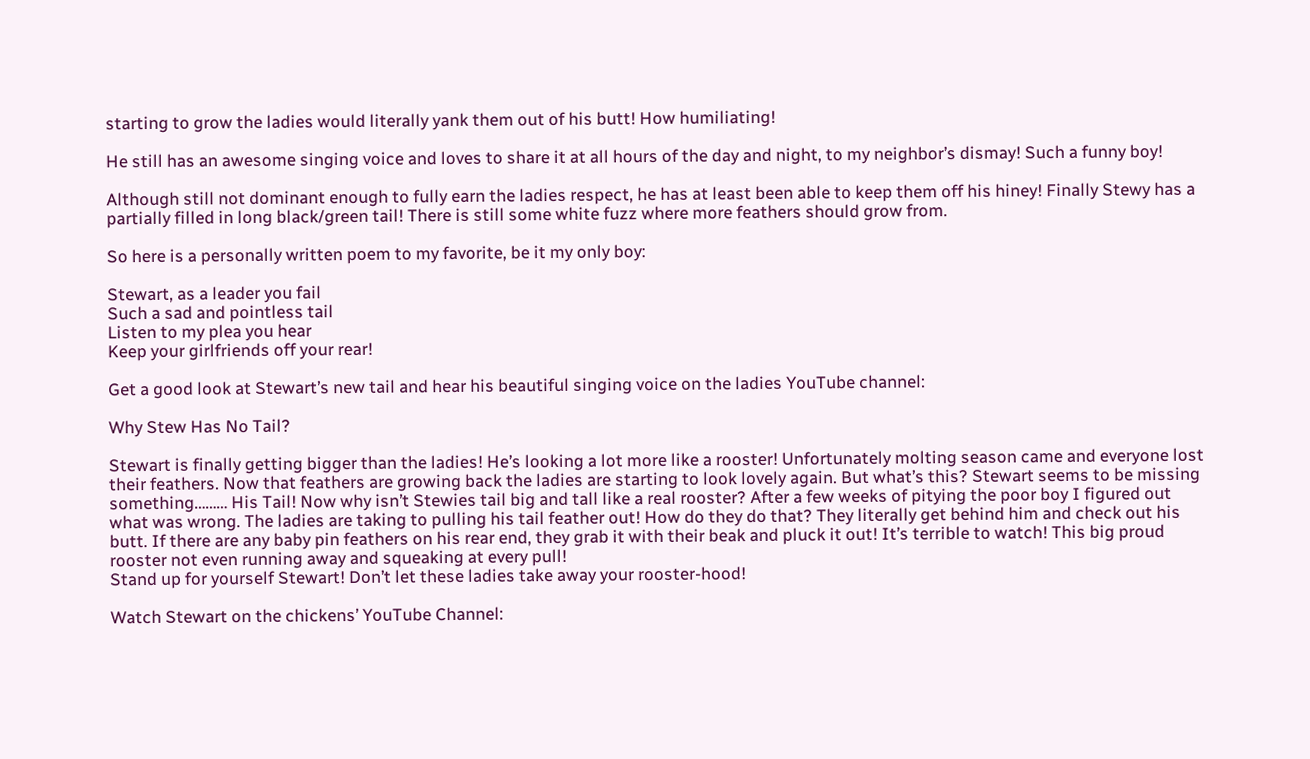starting to grow the ladies would literally yank them out of his butt! How humiliating!

He still has an awesome singing voice and loves to share it at all hours of the day and night, to my neighbor’s dismay! Such a funny boy!

Although still not dominant enough to fully earn the ladies respect, he has at least been able to keep them off his hiney! Finally Stewy has a partially filled in long black/green tail! There is still some white fuzz where more feathers should grow from.

So here is a personally written poem to my favorite, be it my only boy:

Stewart, as a leader you fail
Such a sad and pointless tail
Listen to my plea you hear
Keep your girlfriends off your rear!

Get a good look at Stewart’s new tail and hear his beautiful singing voice on the ladies YouTube channel:

Why Stew Has No Tail?

Stewart is finally getting bigger than the ladies! He’s looking a lot more like a rooster! Unfortunately molting season came and everyone lost their feathers. Now that feathers are growing back the ladies are starting to look lovely again. But what’s this? Stewart seems to be missing something……… His Tail! Now why isn’t Stewies tail big and tall like a real rooster? After a few weeks of pitying the poor boy I figured out what was wrong. The ladies are taking to pulling his tail feather out! How do they do that? They literally get behind him and check out his butt. If there are any baby pin feathers on his rear end, they grab it with their beak and pluck it out! It’s terrible to watch! This big proud rooster not even running away and squeaking at every pull!
Stand up for yourself Stewart! Don’t let these ladies take away your rooster-hood!

Watch Stewart on the chickens’ YouTube Channel: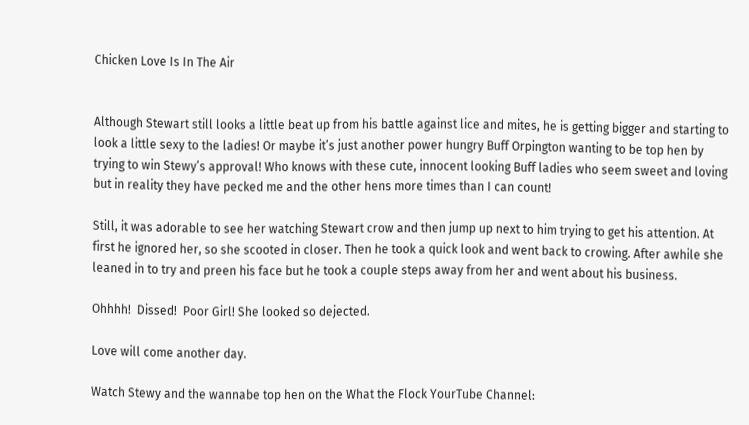Chicken Love Is In The Air


Although Stewart still looks a little beat up from his battle against lice and mites, he is getting bigger and starting to look a little sexy to the ladies! Or maybe it’s just another power hungry Buff Orpington wanting to be top hen by trying to win Stewy’s approval! Who knows with these cute, innocent looking Buff ladies who seem sweet and loving but in reality they have pecked me and the other hens more times than I can count!

Still, it was adorable to see her watching Stewart crow and then jump up next to him trying to get his attention. At first he ignored her, so she scooted in closer. Then he took a quick look and went back to crowing. After awhile she leaned in to try and preen his face but he took a couple steps away from her and went about his business.

Ohhhh!  Dissed!  Poor Girl! She looked so dejected.

Love will come another day.

Watch Stewy and the wannabe top hen on the What the Flock YourTube Channel: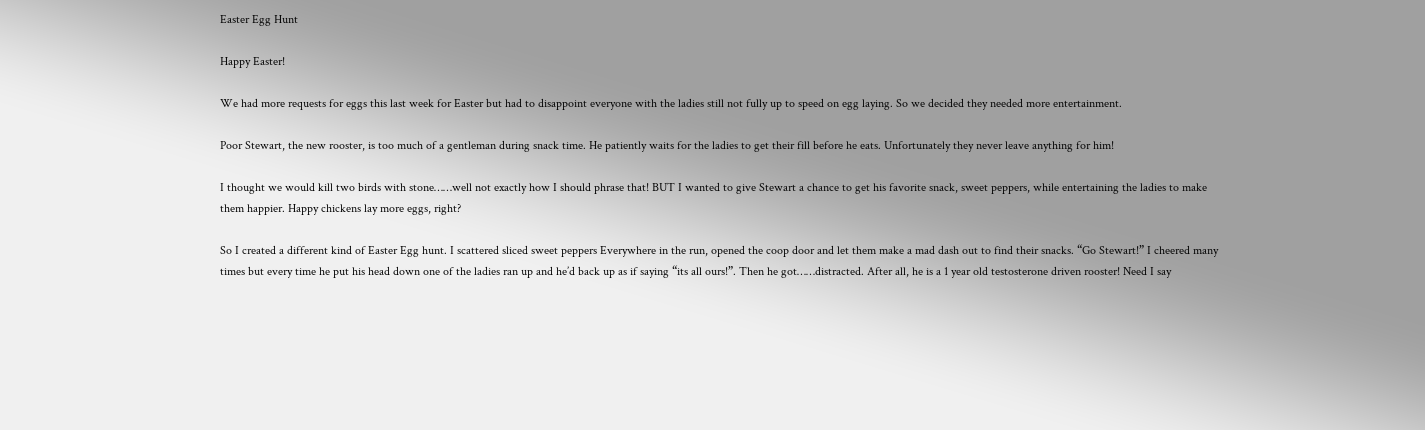Easter Egg Hunt

Happy Easter!

We had more requests for eggs this last week for Easter but had to disappoint everyone with the ladies still not fully up to speed on egg laying. So we decided they needed more entertainment.

Poor Stewart, the new rooster, is too much of a gentleman during snack time. He patiently waits for the ladies to get their fill before he eats. Unfortunately they never leave anything for him!

I thought we would kill two birds with stone……well not exactly how I should phrase that! BUT I wanted to give Stewart a chance to get his favorite snack, sweet peppers, while entertaining the ladies to make them happier. Happy chickens lay more eggs, right?

So I created a different kind of Easter Egg hunt. I scattered sliced sweet peppers Everywhere in the run, opened the coop door and let them make a mad dash out to find their snacks. “Go Stewart!” I cheered many times but every time he put his head down one of the ladies ran up and he’d back up as if saying “its all ours!”. Then he got……distracted. After all, he is a 1 year old testosterone driven rooster! Need I say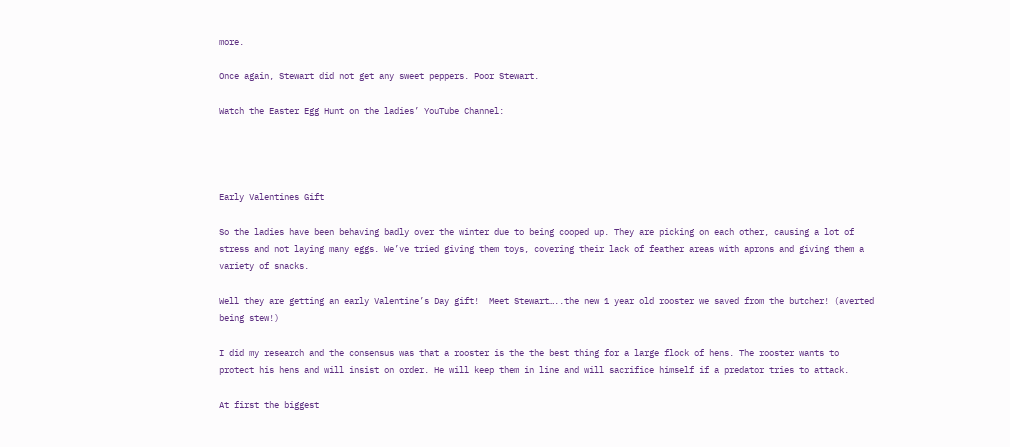more.

Once again, Stewart did not get any sweet peppers. Poor Stewart.

Watch the Easter Egg Hunt on the ladies’ YouTube Channel:




Early Valentines Gift

So the ladies have been behaving badly over the winter due to being cooped up. They are picking on each other, causing a lot of stress and not laying many eggs. We’ve tried giving them toys, covering their lack of feather areas with aprons and giving them a variety of snacks.

Well they are getting an early Valentine’s Day gift!  Meet Stewart…..the new 1 year old rooster we saved from the butcher! (averted being stew!)

I did my research and the consensus was that a rooster is the the best thing for a large flock of hens. The rooster wants to protect his hens and will insist on order. He will keep them in line and will sacrifice himself if a predator tries to attack.

At first the biggest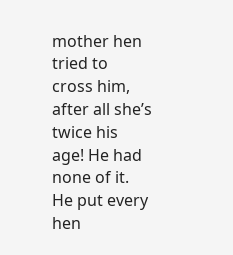mother hen tried to cross him, after all she’s twice his age! He had none of it. He put every hen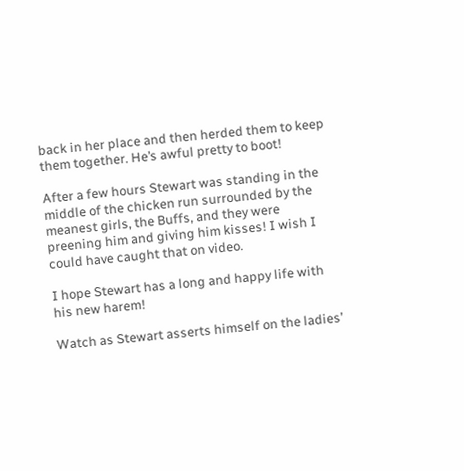back in her place and then herded them to keep them together. He’s awful pretty to boot!

After a few hours Stewart was standing in the middle of the chicken run surrounded by the meanest girls, the Buffs, and they were preening him and giving him kisses! I wish I could have caught that on video.

I hope Stewart has a long and happy life with his new harem!

Watch as Stewart asserts himself on the ladies’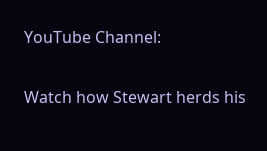YouTube Channel:

Watch how Stewart herds his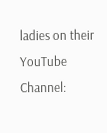ladies on their YouTube Channel: